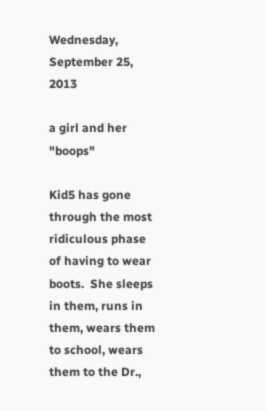Wednesday, September 25, 2013

a girl and her "boops"

Kid5 has gone through the most ridiculous phase of having to wear boots.  She sleeps in them, runs in them, wears them to school, wears them to the Dr.,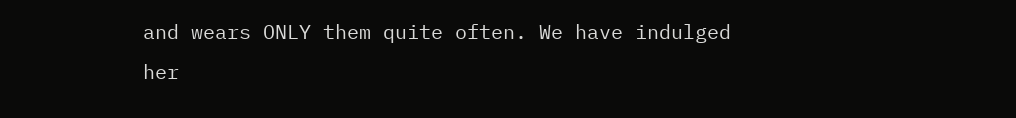and wears ONLY them quite often. We have indulged her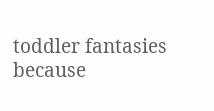toddler fantasies because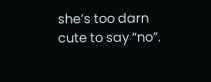she’s too darn cute to say “no”.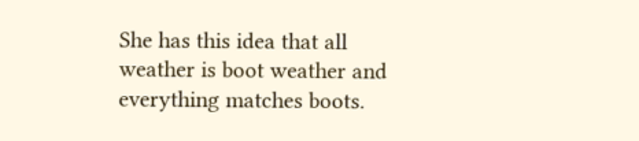She has this idea that all weather is boot weather and everything matches boots.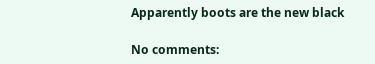Apparently boots are the new black

No comments: